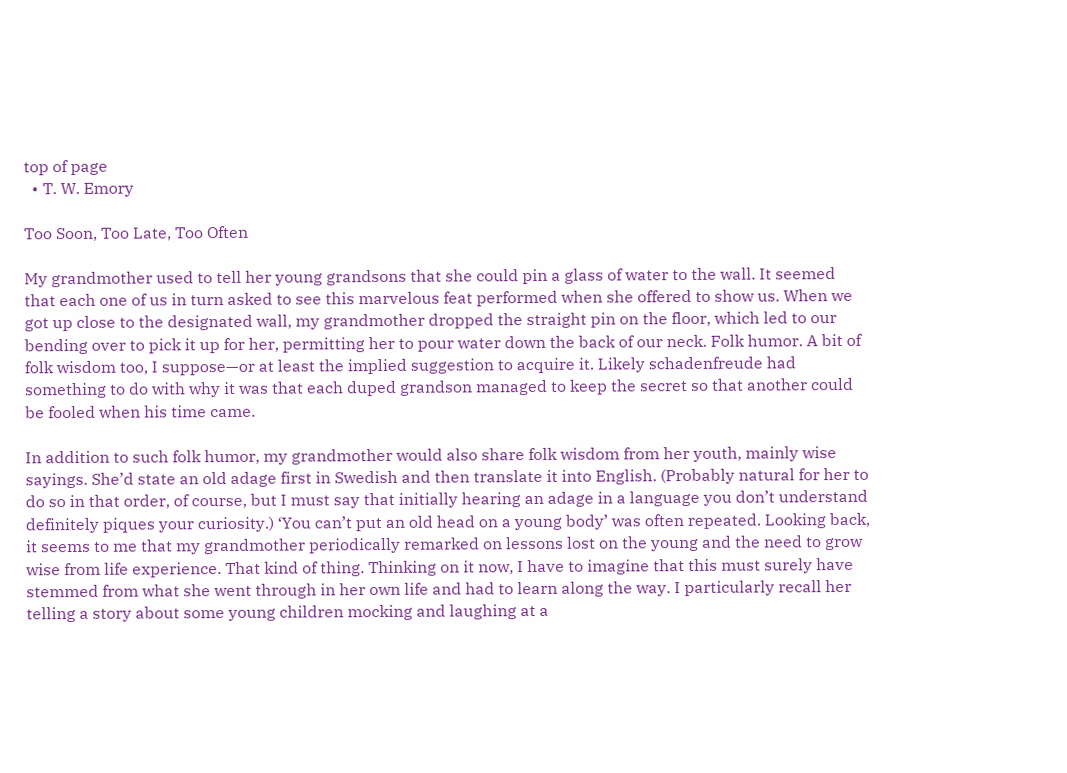top of page
  • T. W. Emory

Too Soon, Too Late, Too Often

My grandmother used to tell her young grandsons that she could pin a glass of water to the wall. It seemed that each one of us in turn asked to see this marvelous feat performed when she offered to show us. When we got up close to the designated wall, my grandmother dropped the straight pin on the floor, which led to our bending over to pick it up for her, permitting her to pour water down the back of our neck. Folk humor. A bit of folk wisdom too, I suppose—or at least the implied suggestion to acquire it. Likely schadenfreude had something to do with why it was that each duped grandson managed to keep the secret so that another could be fooled when his time came.

In addition to such folk humor, my grandmother would also share folk wisdom from her youth, mainly wise sayings. She’d state an old adage first in Swedish and then translate it into English. (Probably natural for her to do so in that order, of course, but I must say that initially hearing an adage in a language you don’t understand definitely piques your curiosity.) ‘You can’t put an old head on a young body’ was often repeated. Looking back, it seems to me that my grandmother periodically remarked on lessons lost on the young and the need to grow wise from life experience. That kind of thing. Thinking on it now, I have to imagine that this must surely have stemmed from what she went through in her own life and had to learn along the way. I particularly recall her telling a story about some young children mocking and laughing at a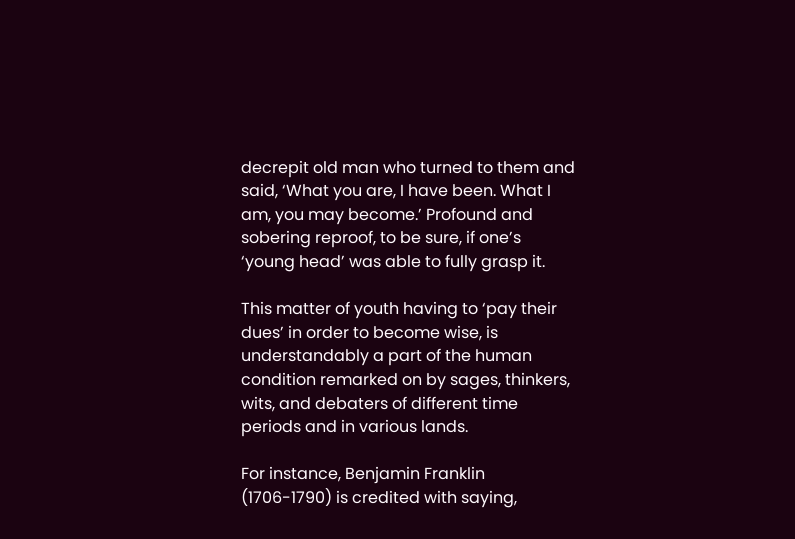decrepit old man who turned to them and said, ‘What you are, I have been. What I am, you may become.’ Profound and sobering reproof, to be sure, if one’s ‘young head’ was able to fully grasp it.

This matter of youth having to ‘pay their dues’ in order to become wise, is understandably a part of the human condition remarked on by sages, thinkers, wits, and debaters of different time periods and in various lands.

For instance, Benjamin Franklin (1706-1790) is credited with saying,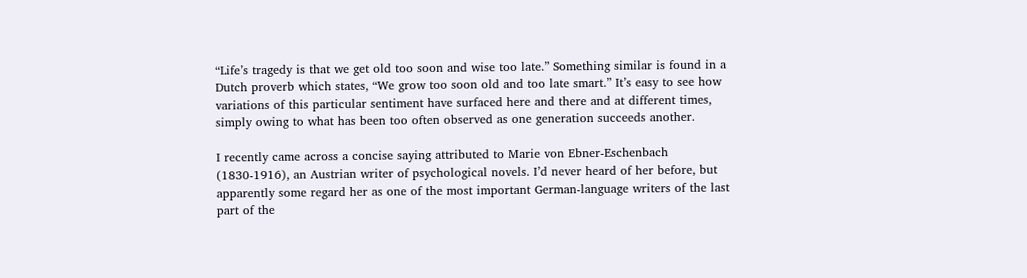“Life’s tragedy is that we get old too soon and wise too late.” Something similar is found in a Dutch proverb which states, “We grow too soon old and too late smart.” It’s easy to see how variations of this particular sentiment have surfaced here and there and at different times, simply owing to what has been too often observed as one generation succeeds another.

I recently came across a concise saying attributed to Marie von Ebner-Eschenbach (1830-1916), an Austrian writer of psychological novels. I’d never heard of her before, but apparently some regard her as one of the most important German-language writers of the last part of the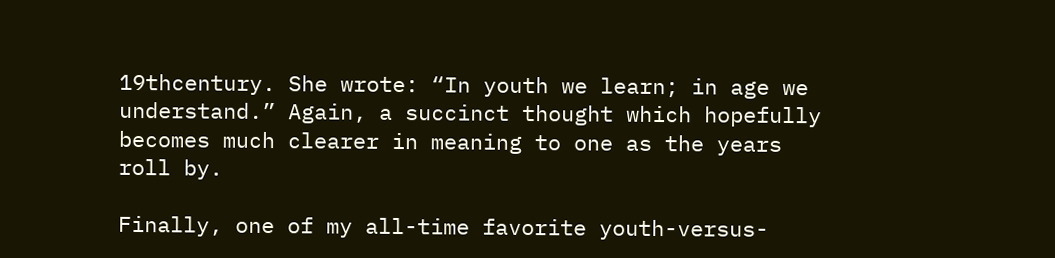19thcentury. She wrote: “In youth we learn; in age we understand.” Again, a succinct thought which hopefully becomes much clearer in meaning to one as the years roll by.

Finally, one of my all-time favorite youth-versus-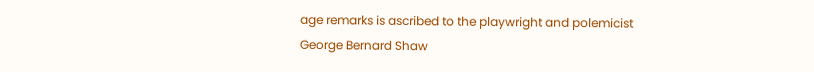age remarks is ascribed to the playwright and polemicist George Bernard Shaw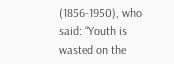(1856-1950), who said: “Youth is wasted on the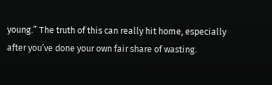young.” The truth of this can really hit home, especially after you’ve done your own fair share of wasting.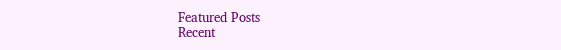Featured Posts
Recent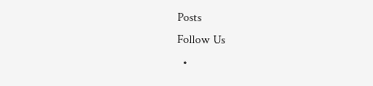Posts
Follow Us
  •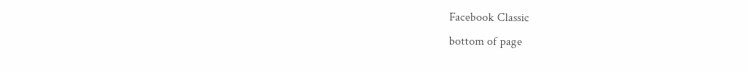Facebook Classic
bottom of page